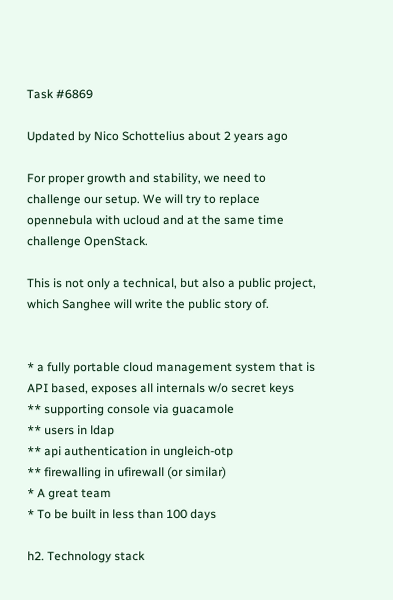Task #6869

Updated by Nico Schottelius about 2 years ago

For proper growth and stability, we need to challenge our setup. We will try to replace opennebula with ucloud and at the same time challenge OpenStack.

This is not only a technical, but also a public project, which Sanghee will write the public story of.


* a fully portable cloud management system that is API based, exposes all internals w/o secret keys
** supporting console via guacamole
** users in ldap
** api authentication in ungleich-otp
** firewalling in ufirewall (or similar)
* A great team
* To be built in less than 100 days

h2. Technology stack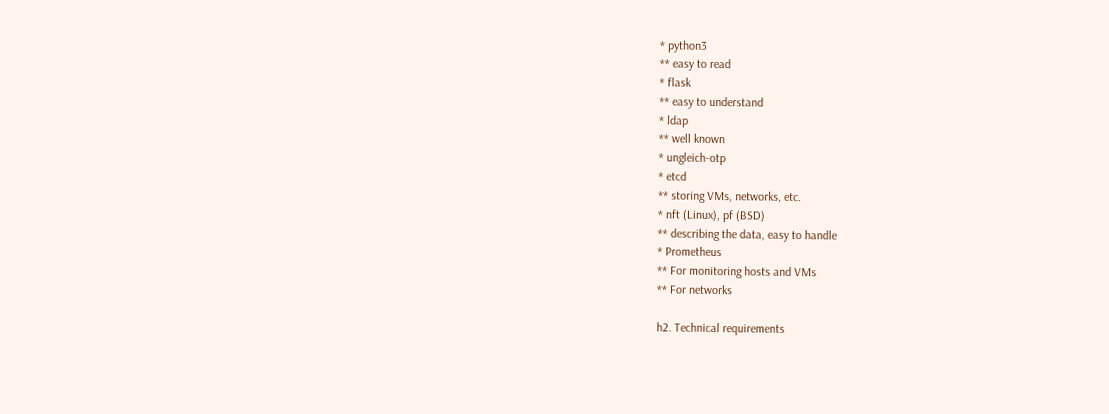* python3
** easy to read
* flask
** easy to understand
* ldap
** well known
* ungleich-otp
* etcd
** storing VMs, networks, etc.
* nft (Linux), pf (BSD)
** describing the data, easy to handle
* Prometheus
** For monitoring hosts and VMs
** For networks

h2. Technical requirements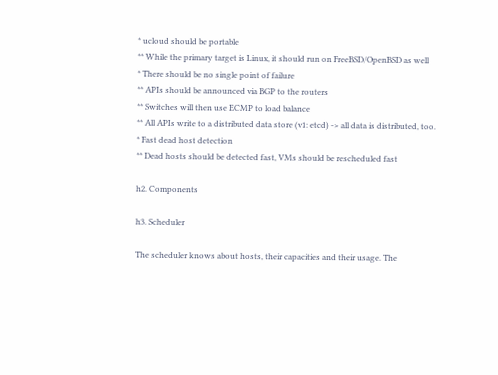* ucloud should be portable
** While the primary target is Linux, it should run on FreeBSD/OpenBSD as well
* There should be no single point of failure
** APIs should be announced via BGP to the routers
** Switches will then use ECMP to load balance
** All APIs write to a distributed data store (v1: etcd) -> all data is distributed, too.
* Fast dead host detection
** Dead hosts should be detected fast, VMs should be rescheduled fast

h2. Components

h3. Scheduler

The scheduler knows about hosts, their capacities and their usage. The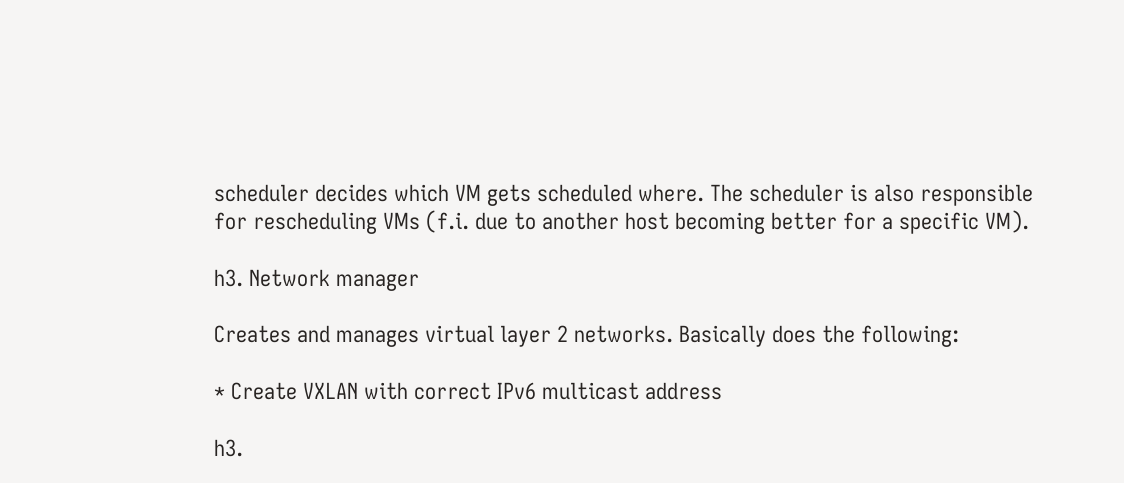scheduler decides which VM gets scheduled where. The scheduler is also responsible for rescheduling VMs (f.i. due to another host becoming better for a specific VM).

h3. Network manager

Creates and manages virtual layer 2 networks. Basically does the following:

* Create VXLAN with correct IPv6 multicast address

h3.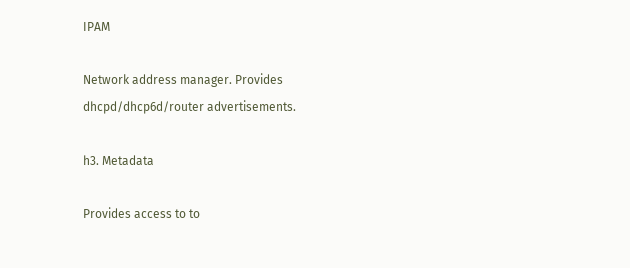IPAM

Network address manager. Provides dhcpd/dhcp6d/router advertisements.

h3. Metadata

Provides access to to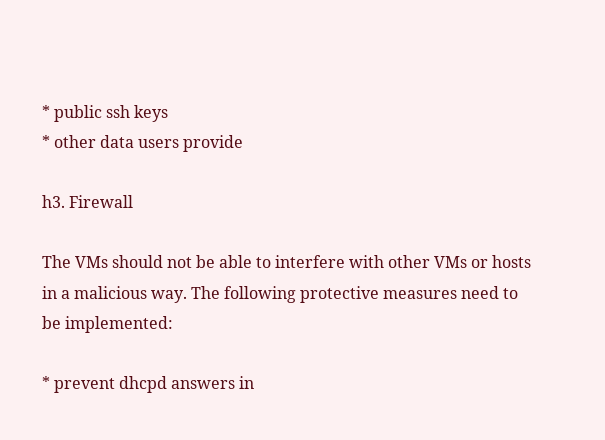* public ssh keys
* other data users provide

h3. Firewall

The VMs should not be able to interfere with other VMs or hosts in a malicious way. The following protective measures need to be implemented:

* prevent dhcpd answers in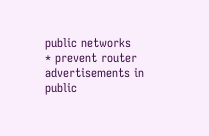public networks
* prevent router advertisements in public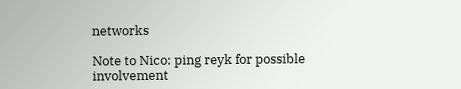networks

Note to Nico: ping reyk for possible involvement